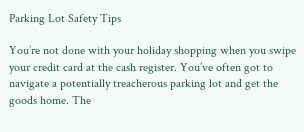Parking Lot Safety Tips

You’re not done with your holiday shopping when you swipe your credit card at the cash register. You’ve often got to navigate a potentially treacherous parking lot and get the goods home. The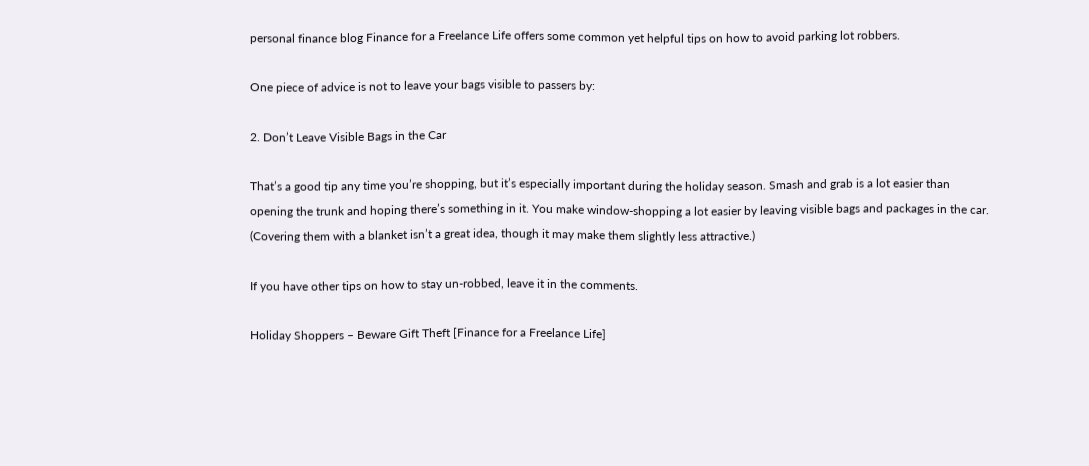personal finance blog Finance for a Freelance Life offers some common yet helpful tips on how to avoid parking lot robbers.

One piece of advice is not to leave your bags visible to passers by:

2. Don’t Leave Visible Bags in the Car

That’s a good tip any time you’re shopping, but it’s especially important during the holiday season. Smash and grab is a lot easier than opening the trunk and hoping there’s something in it. You make window-shopping a lot easier by leaving visible bags and packages in the car. (Covering them with a blanket isn’t a great idea, though it may make them slightly less attractive.)

If you have other tips on how to stay un-robbed, leave it in the comments.

Holiday Shoppers – Beware Gift Theft [Finance for a Freelance Life]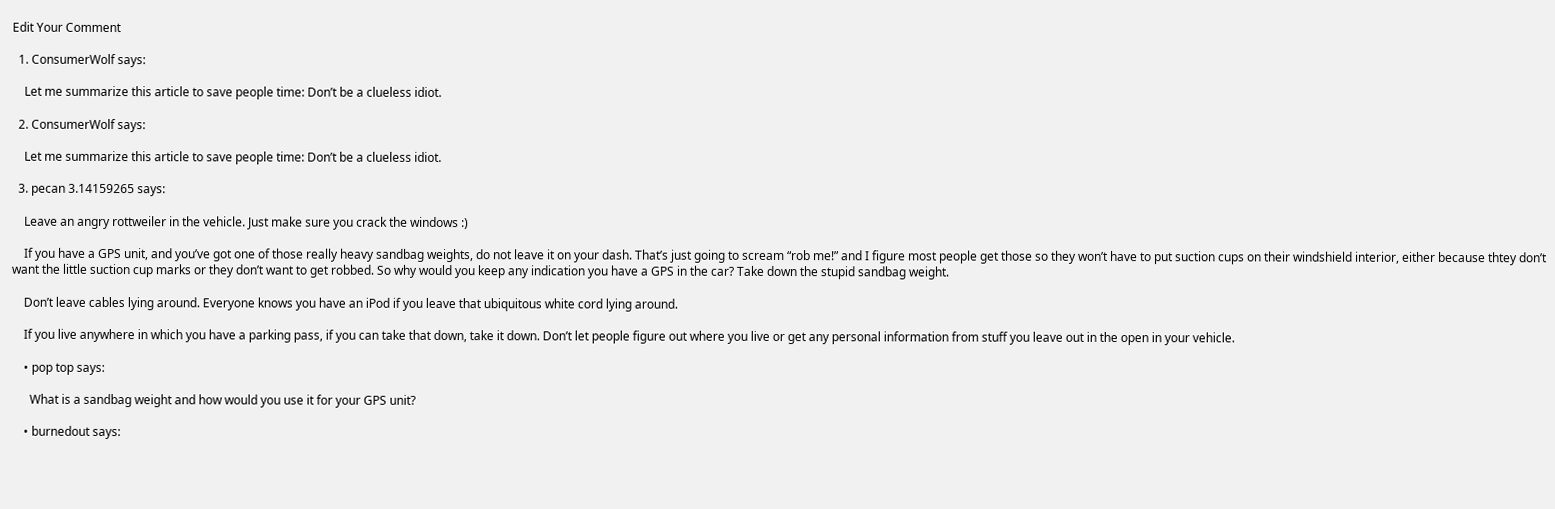Edit Your Comment

  1. ConsumerWolf says:

    Let me summarize this article to save people time: Don’t be a clueless idiot.

  2. ConsumerWolf says:

    Let me summarize this article to save people time: Don’t be a clueless idiot.

  3. pecan 3.14159265 says:

    Leave an angry rottweiler in the vehicle. Just make sure you crack the windows :)

    If you have a GPS unit, and you’ve got one of those really heavy sandbag weights, do not leave it on your dash. That’s just going to scream “rob me!” and I figure most people get those so they won’t have to put suction cups on their windshield interior, either because thtey don’t want the little suction cup marks or they don’t want to get robbed. So why would you keep any indication you have a GPS in the car? Take down the stupid sandbag weight.

    Don’t leave cables lying around. Everyone knows you have an iPod if you leave that ubiquitous white cord lying around.

    If you live anywhere in which you have a parking pass, if you can take that down, take it down. Don’t let people figure out where you live or get any personal information from stuff you leave out in the open in your vehicle.

    • pop top says:

      What is a sandbag weight and how would you use it for your GPS unit?

    • burnedout says: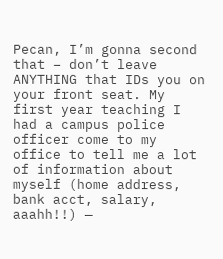Pecan, I’m gonna second that – don’t leave ANYTHING that IDs you on your front seat. My first year teaching I had a campus police officer come to my office to tell me a lot of information about myself (home address, bank acct, salary, aaahh!!) —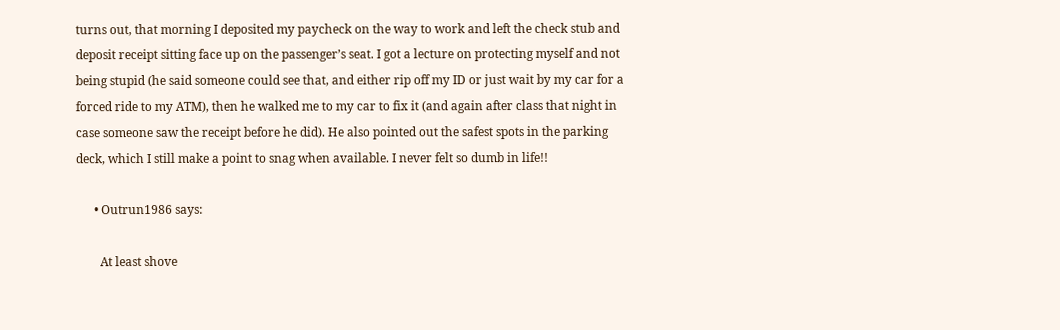turns out, that morning I deposited my paycheck on the way to work and left the check stub and deposit receipt sitting face up on the passenger’s seat. I got a lecture on protecting myself and not being stupid (he said someone could see that, and either rip off my ID or just wait by my car for a forced ride to my ATM), then he walked me to my car to fix it (and again after class that night in case someone saw the receipt before he did). He also pointed out the safest spots in the parking deck, which I still make a point to snag when available. I never felt so dumb in life!!

      • Outrun1986 says:

        At least shove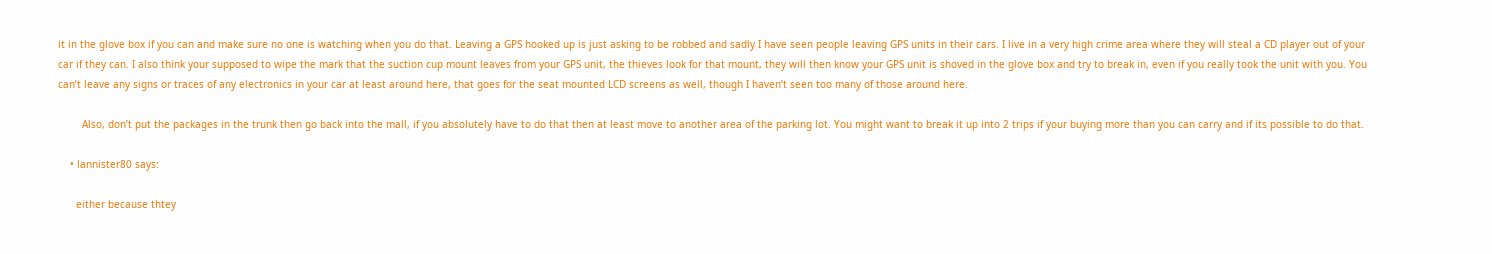it in the glove box if you can and make sure no one is watching when you do that. Leaving a GPS hooked up is just asking to be robbed and sadly I have seen people leaving GPS units in their cars. I live in a very high crime area where they will steal a CD player out of your car if they can. I also think your supposed to wipe the mark that the suction cup mount leaves from your GPS unit, the thieves look for that mount, they will then know your GPS unit is shoved in the glove box and try to break in, even if you really took the unit with you. You can’t leave any signs or traces of any electronics in your car at least around here, that goes for the seat mounted LCD screens as well, though I haven’t seen too many of those around here.

        Also, don’t put the packages in the trunk then go back into the mall, if you absolutely have to do that then at least move to another area of the parking lot. You might want to break it up into 2 trips if your buying more than you can carry and if its possible to do that.

    • lannister80 says:

      either because thtey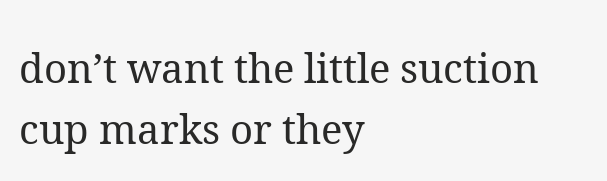don’t want the little suction cup marks or they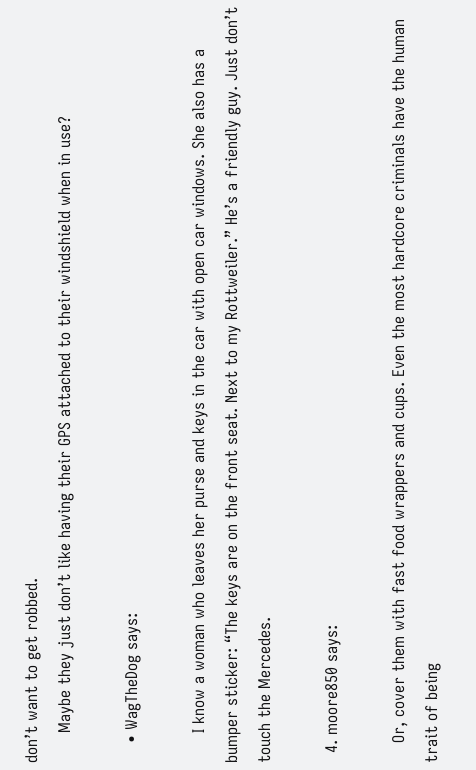don’t want to get robbed.
      Maybe they just don’t like having their GPS attached to their windshield when in use?

    • WagTheDog says:

      I know a woman who leaves her purse and keys in the car with open car windows. She also has a bumper sticker: “The keys are on the front seat. Next to my Rottweiler.” He’s a friendly guy. Just don’t touch the Mercedes.

  4. moore850 says:

    Or, cover them with fast food wrappers and cups. Even the most hardcore criminals have the human trait of being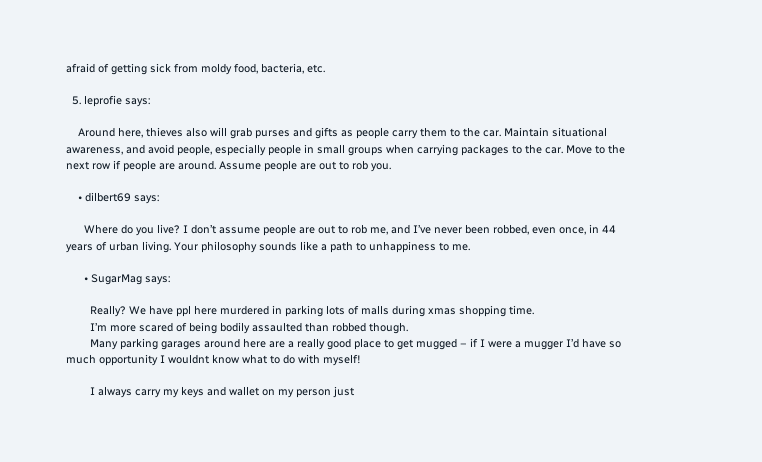afraid of getting sick from moldy food, bacteria, etc.

  5. leprofie says:

    Around here, thieves also will grab purses and gifts as people carry them to the car. Maintain situational awareness, and avoid people, especially people in small groups when carrying packages to the car. Move to the next row if people are around. Assume people are out to rob you.

    • dilbert69 says:

      Where do you live? I don’t assume people are out to rob me, and I’ve never been robbed, even once, in 44 years of urban living. Your philosophy sounds like a path to unhappiness to me.

      • SugarMag says:

        Really? We have ppl here murdered in parking lots of malls during xmas shopping time.
        I’m more scared of being bodily assaulted than robbed though.
        Many parking garages around here are a really good place to get mugged – if I were a mugger I’d have so much opportunity I wouldnt know what to do with myself!

        I always carry my keys and wallet on my person just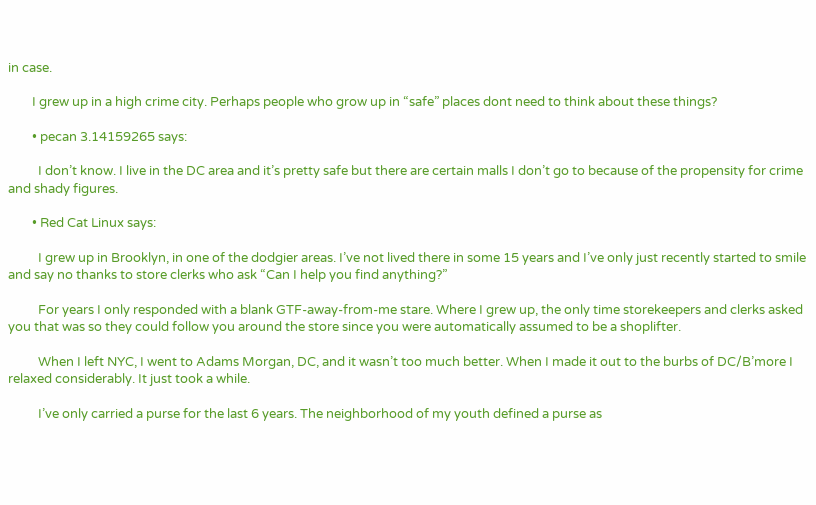in case.

        I grew up in a high crime city. Perhaps people who grow up in “safe” places dont need to think about these things?

        • pecan 3.14159265 says:

          I don’t know. I live in the DC area and it’s pretty safe but there are certain malls I don’t go to because of the propensity for crime and shady figures.

        • Red Cat Linux says:

          I grew up in Brooklyn, in one of the dodgier areas. I’ve not lived there in some 15 years and I’ve only just recently started to smile and say no thanks to store clerks who ask “Can I help you find anything?”

          For years I only responded with a blank GTF-away-from-me stare. Where I grew up, the only time storekeepers and clerks asked you that was so they could follow you around the store since you were automatically assumed to be a shoplifter.

          When I left NYC, I went to Adams Morgan, DC, and it wasn’t too much better. When I made it out to the burbs of DC/B’more I relaxed considerably. It just took a while.

          I’ve only carried a purse for the last 6 years. The neighborhood of my youth defined a purse as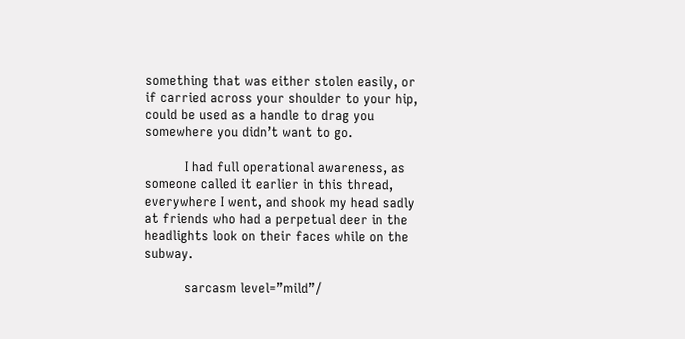something that was either stolen easily, or if carried across your shoulder to your hip, could be used as a handle to drag you somewhere you didn’t want to go.

          I had full operational awareness, as someone called it earlier in this thread, everywhere I went, and shook my head sadly at friends who had a perpetual deer in the headlights look on their faces while on the subway.

          sarcasm level=”mild”/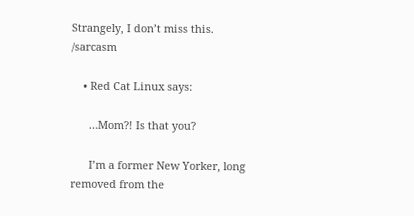Strangely, I don’t miss this. /sarcasm

    • Red Cat Linux says:

      …Mom?! Is that you?

      I’m a former New Yorker, long removed from the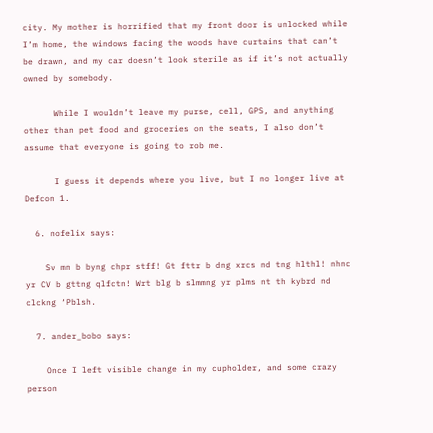city. My mother is horrified that my front door is unlocked while I’m home, the windows facing the woods have curtains that can’t be drawn, and my car doesn’t look sterile as if it’s not actually owned by somebody.

      While I wouldn’t leave my purse, cell, GPS, and anything other than pet food and groceries on the seats, I also don’t assume that everyone is going to rob me.

      I guess it depends where you live, but I no longer live at Defcon 1.

  6. nofelix says:

    Sv mn b byng chpr stff! Gt fttr b dng xrcs nd tng hlthl! nhnc yr CV b gttng qlfctn! Wrt blg b slmmng yr plms nt th kybrd nd clckng ‘Pblsh.

  7. ander_bobo says:

    Once I left visible change in my cupholder, and some crazy person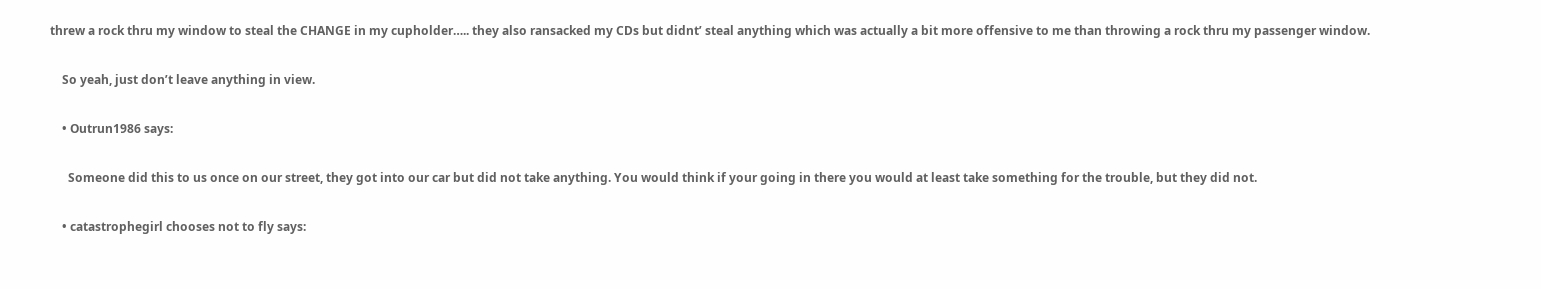threw a rock thru my window to steal the CHANGE in my cupholder….. they also ransacked my CDs but didnt’ steal anything which was actually a bit more offensive to me than throwing a rock thru my passenger window.

    So yeah, just don’t leave anything in view.

    • Outrun1986 says:

      Someone did this to us once on our street, they got into our car but did not take anything. You would think if your going in there you would at least take something for the trouble, but they did not.

    • catastrophegirl chooses not to fly says: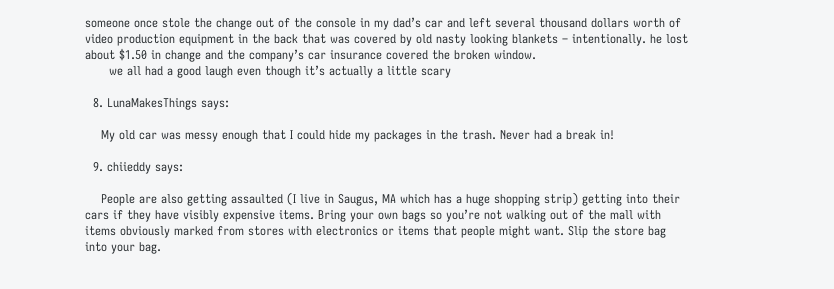someone once stole the change out of the console in my dad’s car and left several thousand dollars worth of video production equipment in the back that was covered by old nasty looking blankets – intentionally. he lost about $1.50 in change and the company’s car insurance covered the broken window.
      we all had a good laugh even though it’s actually a little scary

  8. LunaMakesThings says:

    My old car was messy enough that I could hide my packages in the trash. Never had a break in!

  9. chiieddy says:

    People are also getting assaulted (I live in Saugus, MA which has a huge shopping strip) getting into their cars if they have visibly expensive items. Bring your own bags so you’re not walking out of the mall with items obviously marked from stores with electronics or items that people might want. Slip the store bag into your bag.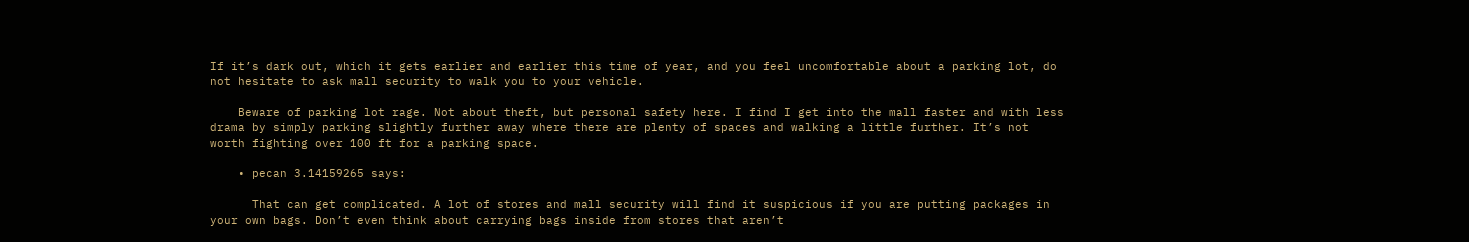If it’s dark out, which it gets earlier and earlier this time of year, and you feel uncomfortable about a parking lot, do not hesitate to ask mall security to walk you to your vehicle.

    Beware of parking lot rage. Not about theft, but personal safety here. I find I get into the mall faster and with less drama by simply parking slightly further away where there are plenty of spaces and walking a little further. It’s not worth fighting over 100 ft for a parking space.

    • pecan 3.14159265 says:

      That can get complicated. A lot of stores and mall security will find it suspicious if you are putting packages in your own bags. Don’t even think about carrying bags inside from stores that aren’t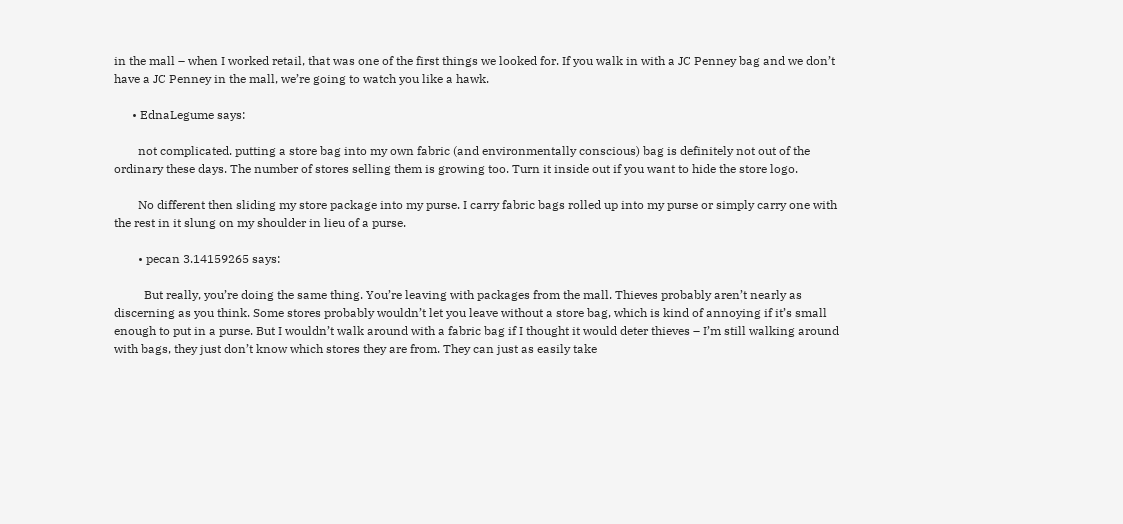in the mall – when I worked retail, that was one of the first things we looked for. If you walk in with a JC Penney bag and we don’t have a JC Penney in the mall, we’re going to watch you like a hawk.

      • EdnaLegume says:

        not complicated. putting a store bag into my own fabric (and environmentally conscious) bag is definitely not out of the ordinary these days. The number of stores selling them is growing too. Turn it inside out if you want to hide the store logo.

        No different then sliding my store package into my purse. I carry fabric bags rolled up into my purse or simply carry one with the rest in it slung on my shoulder in lieu of a purse.

        • pecan 3.14159265 says:

          But really, you’re doing the same thing. You’re leaving with packages from the mall. Thieves probably aren’t nearly as discerning as you think. Some stores probably wouldn’t let you leave without a store bag, which is kind of annoying if it’s small enough to put in a purse. But I wouldn’t walk around with a fabric bag if I thought it would deter thieves – I’m still walking around with bags, they just don’t know which stores they are from. They can just as easily take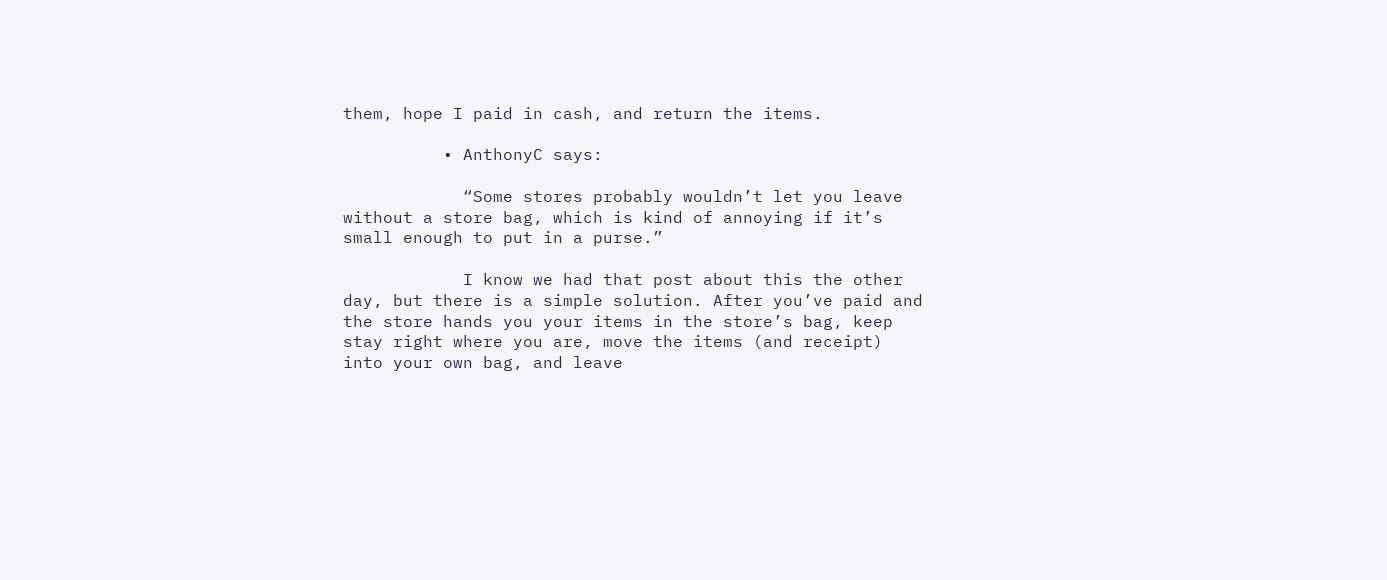them, hope I paid in cash, and return the items.

          • AnthonyC says:

            “Some stores probably wouldn’t let you leave without a store bag, which is kind of annoying if it’s small enough to put in a purse.”

            I know we had that post about this the other day, but there is a simple solution. After you’ve paid and the store hands you your items in the store’s bag, keep stay right where you are, move the items (and receipt) into your own bag, and leave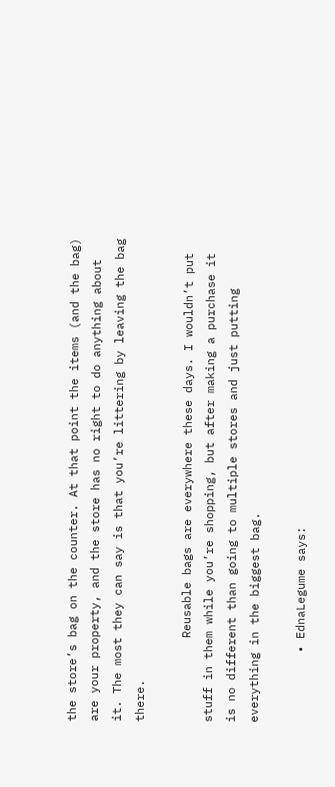the store’s bag on the counter. At that point the items (and the bag) are your property, and the store has no right to do anything about it. The most they can say is that you’re littering by leaving the bag there.

            Reusable bags are everywhere these days. I wouldn’t put stuff in them while you’re shopping, but after making a purchase it is no different than going to multiple stores and just putting everything in the biggest bag.

          • EdnaLegume says: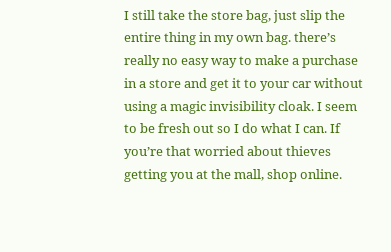I still take the store bag, just slip the entire thing in my own bag. there’s really no easy way to make a purchase in a store and get it to your car without using a magic invisibility cloak. I seem to be fresh out so I do what I can. If you’re that worried about thieves getting you at the mall, shop online.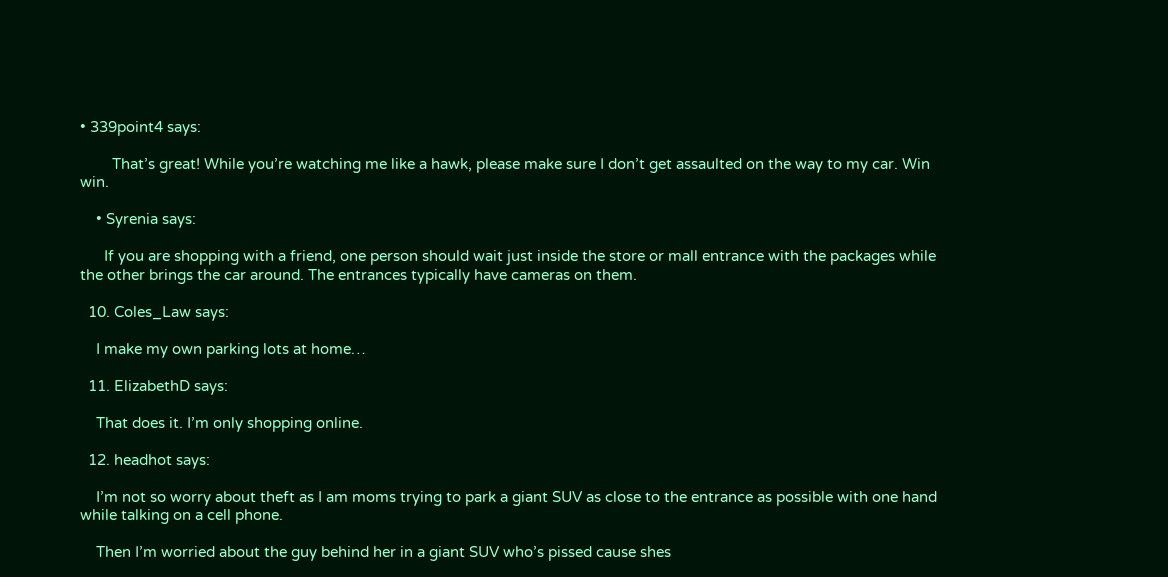• 339point4 says:

        That’s great! While you’re watching me like a hawk, please make sure I don’t get assaulted on the way to my car. Win win.

    • Syrenia says:

      If you are shopping with a friend, one person should wait just inside the store or mall entrance with the packages while the other brings the car around. The entrances typically have cameras on them.

  10. Coles_Law says:

    I make my own parking lots at home…

  11. ElizabethD says:

    That does it. I’m only shopping online.

  12. headhot says:

    I’m not so worry about theft as I am moms trying to park a giant SUV as close to the entrance as possible with one hand while talking on a cell phone.

    Then I’m worried about the guy behind her in a giant SUV who’s pissed cause shes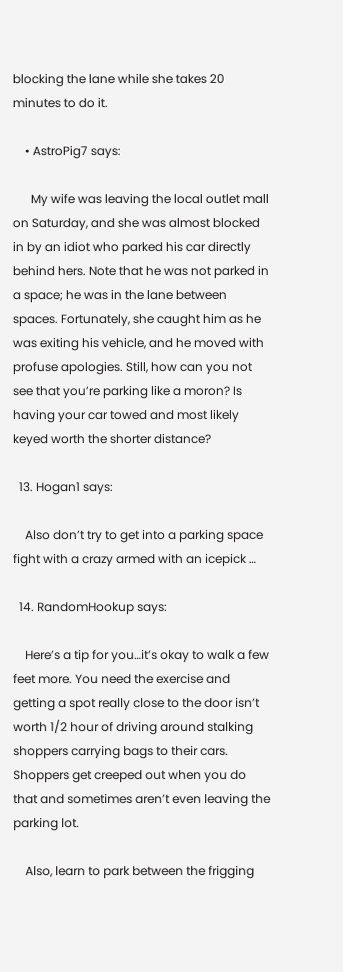blocking the lane while she takes 20 minutes to do it.

    • AstroPig7 says:

      My wife was leaving the local outlet mall on Saturday, and she was almost blocked in by an idiot who parked his car directly behind hers. Note that he was not parked in a space; he was in the lane between spaces. Fortunately, she caught him as he was exiting his vehicle, and he moved with profuse apologies. Still, how can you not see that you’re parking like a moron? Is having your car towed and most likely keyed worth the shorter distance?

  13. Hogan1 says:

    Also don’t try to get into a parking space fight with a crazy armed with an icepick …

  14. RandomHookup says:

    Here’s a tip for you…it’s okay to walk a few feet more. You need the exercise and getting a spot really close to the door isn’t worth 1/2 hour of driving around stalking shoppers carrying bags to their cars. Shoppers get creeped out when you do that and sometimes aren’t even leaving the parking lot.

    Also, learn to park between the frigging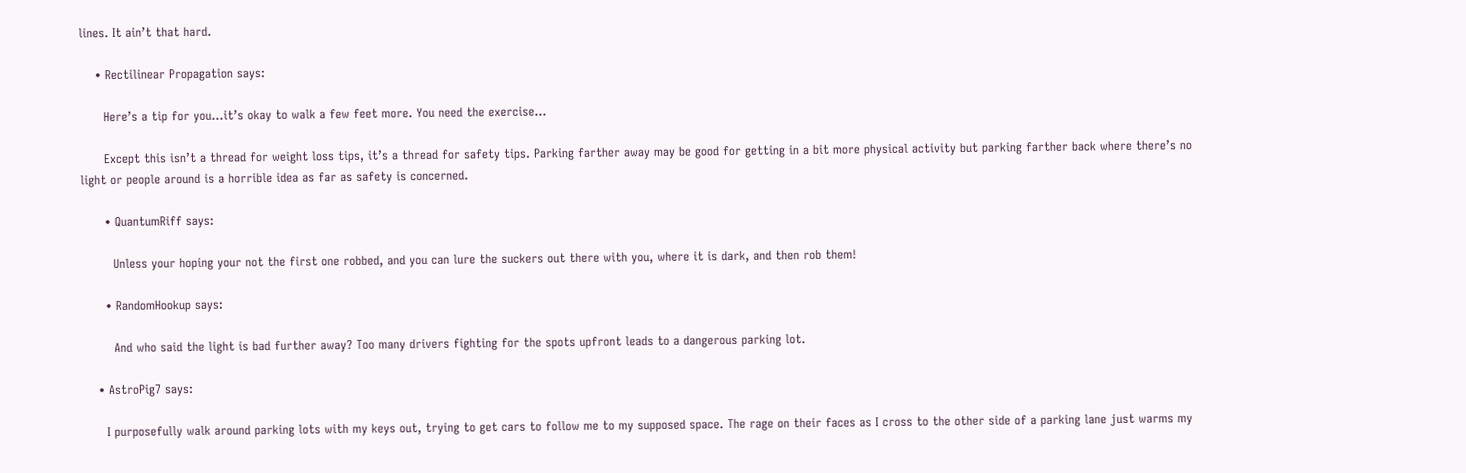lines. It ain’t that hard.

    • Rectilinear Propagation says:

      Here’s a tip for you…it’s okay to walk a few feet more. You need the exercise…

      Except this isn’t a thread for weight loss tips, it’s a thread for safety tips. Parking farther away may be good for getting in a bit more physical activity but parking farther back where there’s no light or people around is a horrible idea as far as safety is concerned.

      • QuantumRiff says:

        Unless your hoping your not the first one robbed, and you can lure the suckers out there with you, where it is dark, and then rob them!

      • RandomHookup says:

        And who said the light is bad further away? Too many drivers fighting for the spots upfront leads to a dangerous parking lot.

    • AstroPig7 says:

      I purposefully walk around parking lots with my keys out, trying to get cars to follow me to my supposed space. The rage on their faces as I cross to the other side of a parking lane just warms my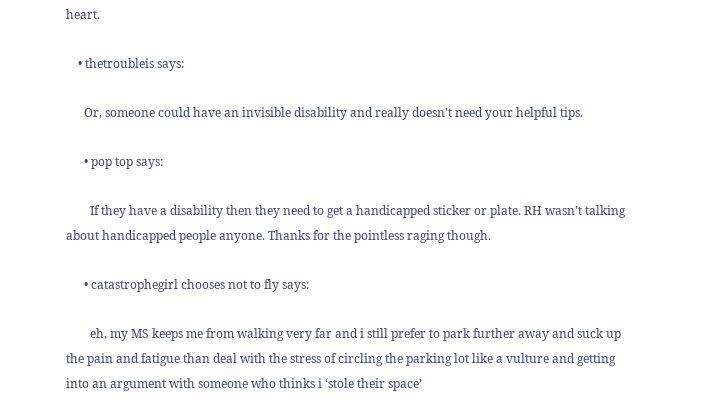heart.

    • thetroubleis says:

      Or, someone could have an invisible disability and really doesn’t need your helpful tips.

      • pop top says:

        If they have a disability then they need to get a handicapped sticker or plate. RH wasn’t talking about handicapped people anyone. Thanks for the pointless raging though.

      • catastrophegirl chooses not to fly says:

        eh, my MS keeps me from walking very far and i still prefer to park further away and suck up the pain and fatigue than deal with the stress of circling the parking lot like a vulture and getting into an argument with someone who thinks i ‘stole their space’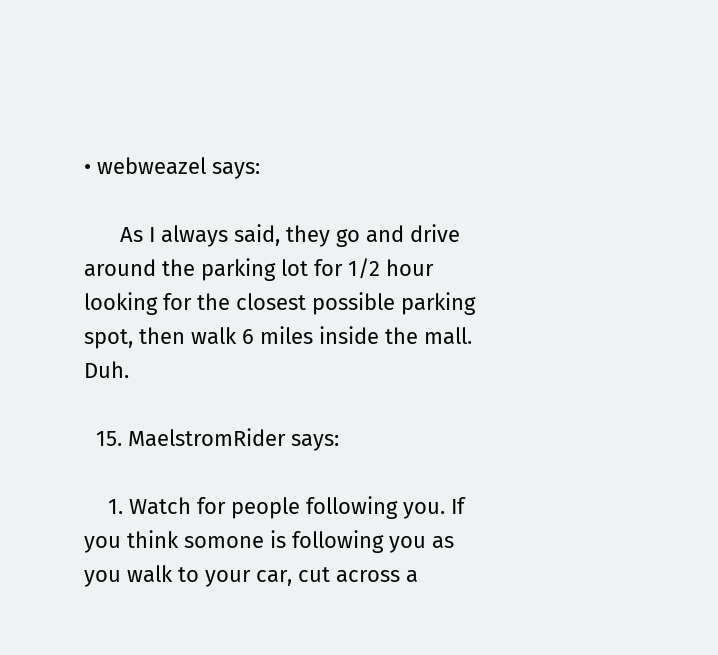• webweazel says:

      As I always said, they go and drive around the parking lot for 1/2 hour looking for the closest possible parking spot, then walk 6 miles inside the mall. Duh.

  15. MaelstromRider says:

    1. Watch for people following you. If you think somone is following you as you walk to your car, cut across a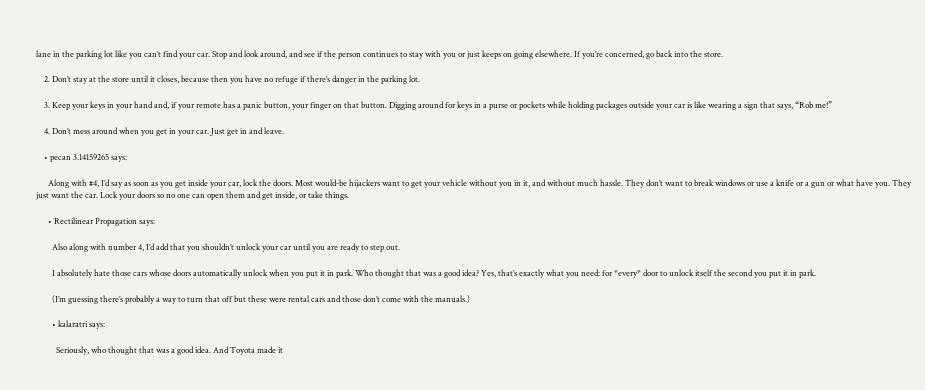lane in the parking lot like you can’t find your car. Stop and look around, and see if the person continues to stay with you or just keeps on going elsewhere. If you’re concerned, go back into the store.

    2. Don’t stay at the store until it closes, because then you have no refuge if there’s danger in the parking lot.

    3. Keep your keys in your hand and, if your remote has a panic button, your finger on that button. Digging around for keys in a purse or pockets while holding packages outside your car is like wearing a sign that says, “Rob me!”

    4. Don’t mess around when you get in your car. Just get in and leave.

    • pecan 3.14159265 says:

      Along with #4, I’d say as soon as you get inside your car, lock the doors. Most would-be hijackers want to get your vehicle without you in it, and without much hassle. They don’t want to break windows or use a knife or a gun or what have you. They just want the car. Lock your doors so no one can open them and get inside, or take things.

      • Rectilinear Propagation says:

        Also along with number 4, I’d add that you shouldn’t unlock your car until you are ready to step out.

        I absolutely hate those cars whose doors automatically unlock when you put it in park. Who thought that was a good idea? Yes, that’s exactly what you need: for *every* door to unlock itself the second you put it in park.

        (I’m guessing there’s probably a way to turn that off but these were rental cars and those don’t come with the manuals.)

        • kalaratri says:

          Seriously, who thought that was a good idea. And Toyota made it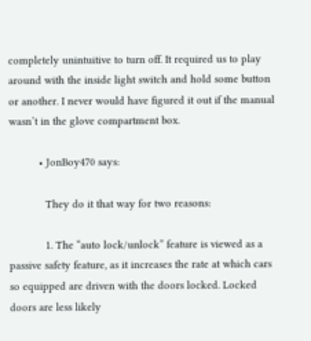completely unintuitive to turn off. It required us to play around with the inside light switch and hold some button or another. I never would have figured it out if the manual wasn’t in the glove compartment box.

          • JonBoy470 says:

            They do it that way for two reasons:

            1. The “auto lock/unlock” feature is viewed as a passive safety feature, as it increases the rate at which cars so equipped are driven with the doors locked. Locked doors are less likely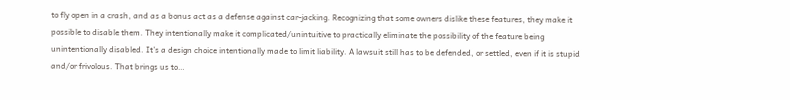to fly open in a crash, and as a bonus act as a defense against car-jacking. Recognizing that some owners dislike these features, they make it possible to disable them. They intentionally make it complicated/unintuitive to practically eliminate the possibility of the feature being unintentionally disabled. It’s a design choice intentionally made to limit liability. A lawsuit still has to be defended, or settled, even if it is stupid and/or frivolous. That brings us to…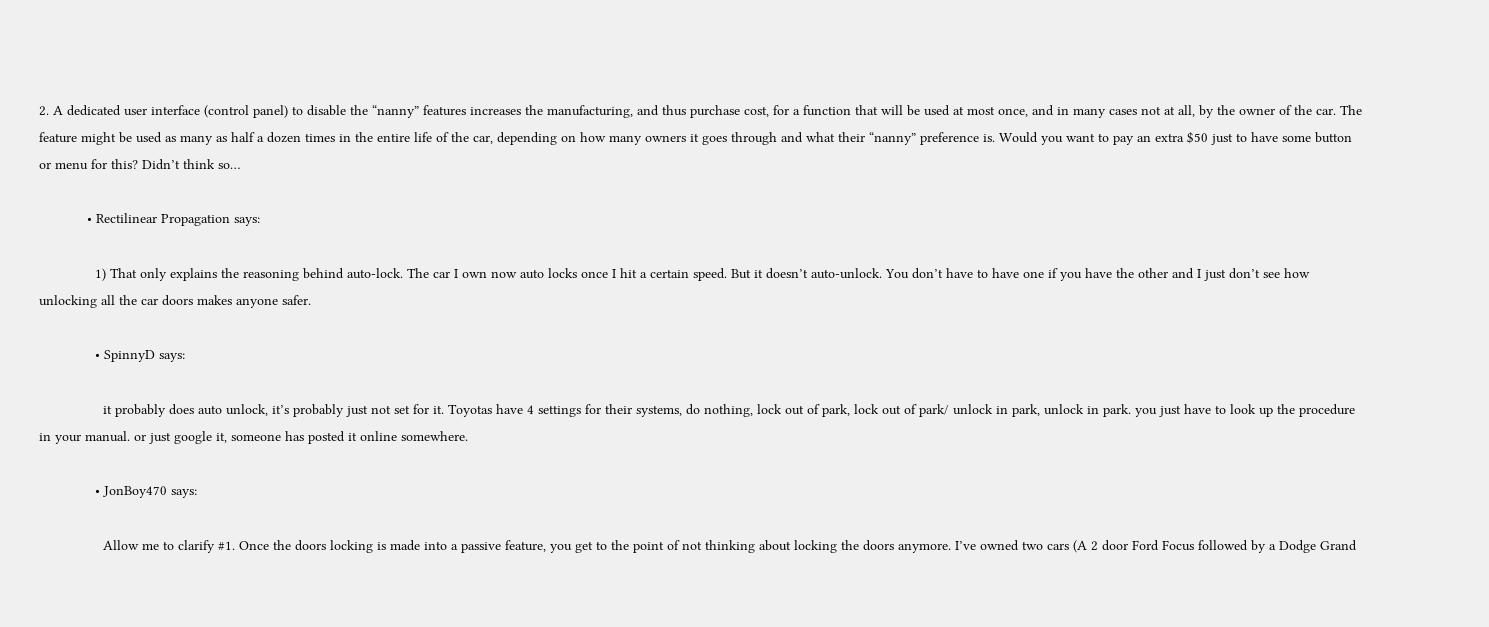2. A dedicated user interface (control panel) to disable the “nanny” features increases the manufacturing, and thus purchase cost, for a function that will be used at most once, and in many cases not at all, by the owner of the car. The feature might be used as many as half a dozen times in the entire life of the car, depending on how many owners it goes through and what their “nanny” preference is. Would you want to pay an extra $50 just to have some button or menu for this? Didn’t think so…

            • Rectilinear Propagation says:

              1) That only explains the reasoning behind auto-lock. The car I own now auto locks once I hit a certain speed. But it doesn’t auto-unlock. You don’t have to have one if you have the other and I just don’t see how unlocking all the car doors makes anyone safer.

              • SpinnyD says:

                it probably does auto unlock, it’s probably just not set for it. Toyotas have 4 settings for their systems, do nothing, lock out of park, lock out of park/ unlock in park, unlock in park. you just have to look up the procedure in your manual. or just google it, someone has posted it online somewhere.

              • JonBoy470 says:

                Allow me to clarify #1. Once the doors locking is made into a passive feature, you get to the point of not thinking about locking the doors anymore. I’ve owned two cars (A 2 door Ford Focus followed by a Dodge Grand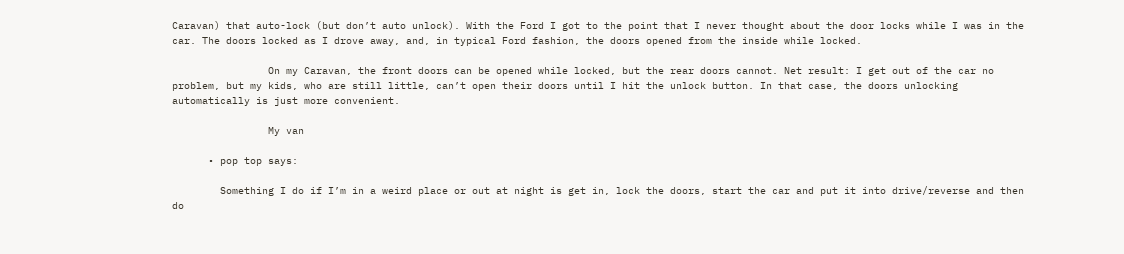Caravan) that auto-lock (but don’t auto unlock). With the Ford I got to the point that I never thought about the door locks while I was in the car. The doors locked as I drove away, and, in typical Ford fashion, the doors opened from the inside while locked.

                On my Caravan, the front doors can be opened while locked, but the rear doors cannot. Net result: I get out of the car no problem, but my kids, who are still little, can’t open their doors until I hit the unlock button. In that case, the doors unlocking automatically is just more convenient.

                My van

      • pop top says:

        Something I do if I’m in a weird place or out at night is get in, lock the doors, start the car and put it into drive/reverse and then do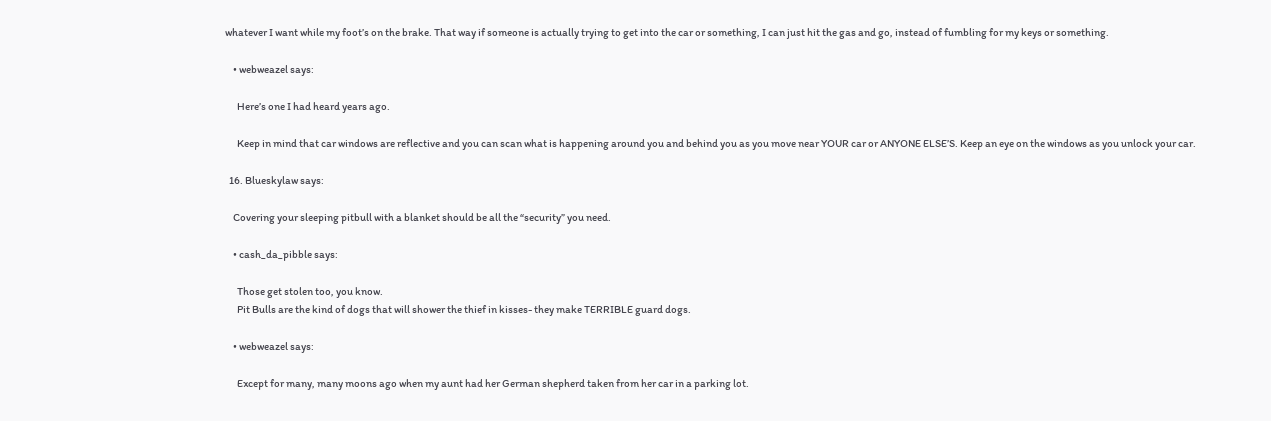whatever I want while my foot’s on the brake. That way if someone is actually trying to get into the car or something, I can just hit the gas and go, instead of fumbling for my keys or something.

    • webweazel says:

      Here’s one I had heard years ago.

      Keep in mind that car windows are reflective and you can scan what is happening around you and behind you as you move near YOUR car or ANYONE ELSE’S. Keep an eye on the windows as you unlock your car.

  16. Blueskylaw says:

    Covering your sleeping pitbull with a blanket should be all the “security” you need.

    • cash_da_pibble says:

      Those get stolen too, you know.
      Pit Bulls are the kind of dogs that will shower the thief in kisses- they make TERRIBLE guard dogs.

    • webweazel says:

      Except for many, many moons ago when my aunt had her German shepherd taken from her car in a parking lot.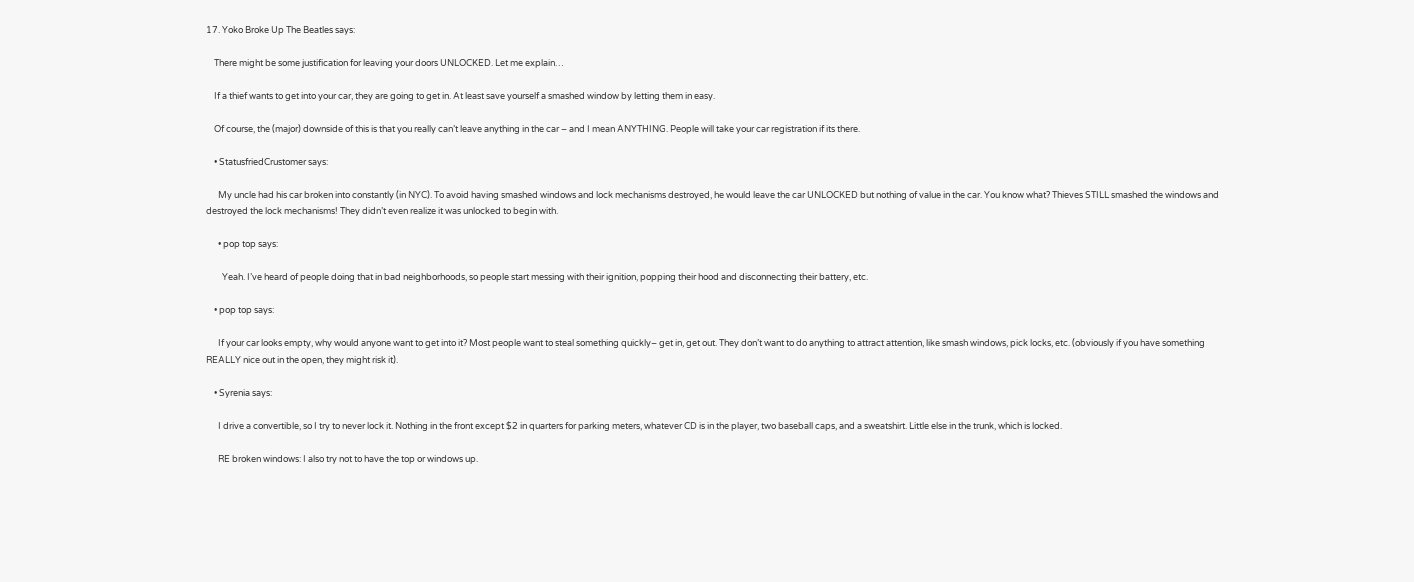17. Yoko Broke Up The Beatles says:

    There might be some justification for leaving your doors UNLOCKED. Let me explain…

    If a thief wants to get into your car, they are going to get in. At least save yourself a smashed window by letting them in easy.

    Of course, the (major) downside of this is that you really can’t leave anything in the car – and I mean ANYTHING. People will take your car registration if its there.

    • StatusfriedCrustomer says:

      My uncle had his car broken into constantly (in NYC). To avoid having smashed windows and lock mechanisms destroyed, he would leave the car UNLOCKED but nothing of value in the car. You know what? Thieves STILL smashed the windows and destroyed the lock mechanisms! They didn’t even realize it was unlocked to begin with.

      • pop top says:

        Yeah. I’ve heard of people doing that in bad neighborhoods, so people start messing with their ignition, popping their hood and disconnecting their battery, etc.

    • pop top says:

      If your car looks empty, why would anyone want to get into it? Most people want to steal something quickly– get in, get out. They don’t want to do anything to attract attention, like smash windows, pick locks, etc. (obviously if you have something REALLY nice out in the open, they might risk it).

    • Syrenia says:

      I drive a convertible, so I try to never lock it. Nothing in the front except $2 in quarters for parking meters, whatever CD is in the player, two baseball caps, and a sweatshirt. Little else in the trunk, which is locked.

      RE broken windows: I also try not to have the top or windows up.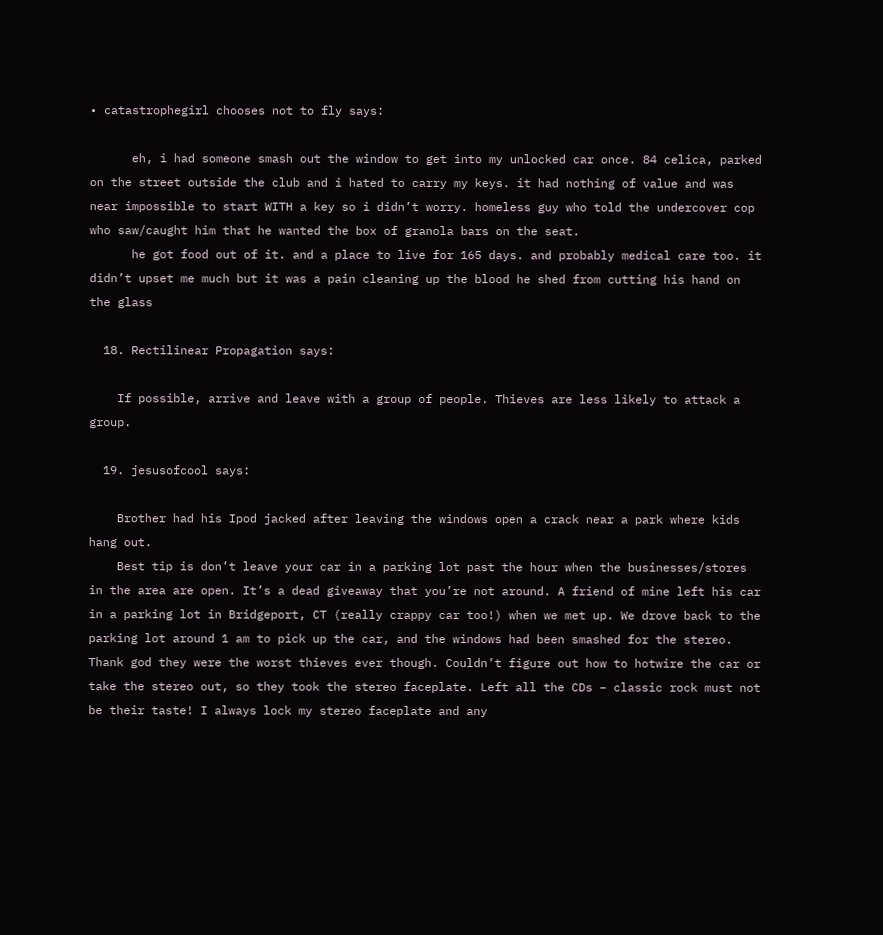• catastrophegirl chooses not to fly says:

      eh, i had someone smash out the window to get into my unlocked car once. 84 celica, parked on the street outside the club and i hated to carry my keys. it had nothing of value and was near impossible to start WITH a key so i didn’t worry. homeless guy who told the undercover cop who saw/caught him that he wanted the box of granola bars on the seat.
      he got food out of it. and a place to live for 165 days. and probably medical care too. it didn’t upset me much but it was a pain cleaning up the blood he shed from cutting his hand on the glass

  18. Rectilinear Propagation says:

    If possible, arrive and leave with a group of people. Thieves are less likely to attack a group.

  19. jesusofcool says:

    Brother had his Ipod jacked after leaving the windows open a crack near a park where kids hang out.
    Best tip is don’t leave your car in a parking lot past the hour when the businesses/stores in the area are open. It’s a dead giveaway that you’re not around. A friend of mine left his car in a parking lot in Bridgeport, CT (really crappy car too!) when we met up. We drove back to the parking lot around 1 am to pick up the car, and the windows had been smashed for the stereo. Thank god they were the worst thieves ever though. Couldn’t figure out how to hotwire the car or take the stereo out, so they took the stereo faceplate. Left all the CDs – classic rock must not be their taste! I always lock my stereo faceplate and any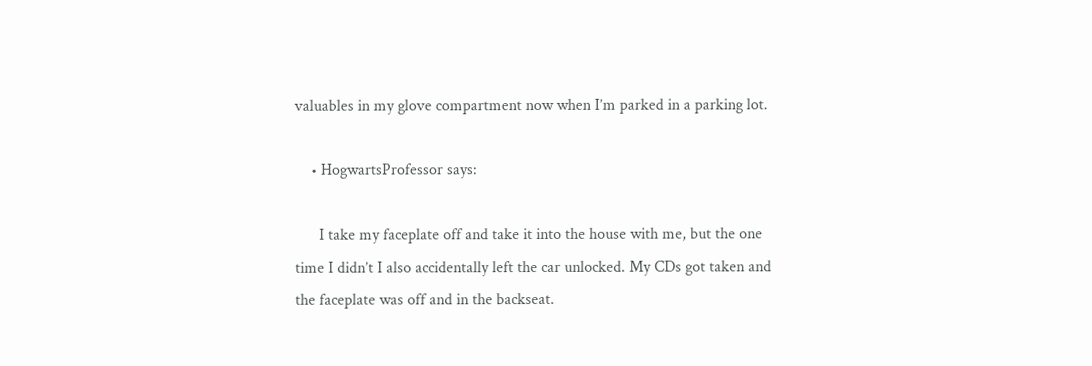valuables in my glove compartment now when I’m parked in a parking lot.

    • HogwartsProfessor says:

      I take my faceplate off and take it into the house with me, but the one time I didn’t I also accidentally left the car unlocked. My CDs got taken and the faceplate was off and in the backseat.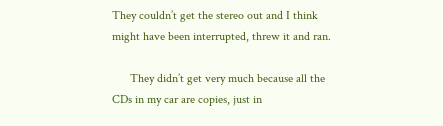They couldn’t get the stereo out and I think might have been interrupted, threw it and ran.

      They didn’t get very much because all the CDs in my car are copies, just in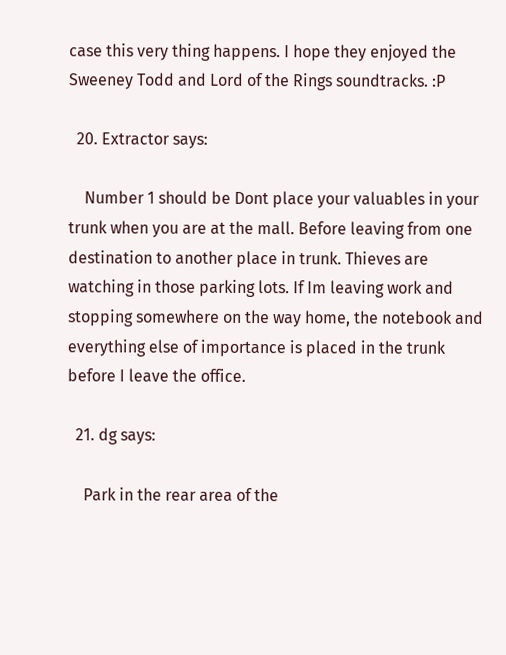case this very thing happens. I hope they enjoyed the Sweeney Todd and Lord of the Rings soundtracks. :P

  20. Extractor says:

    Number 1 should be Dont place your valuables in your trunk when you are at the mall. Before leaving from one destination to another place in trunk. Thieves are watching in those parking lots. If Im leaving work and stopping somewhere on the way home, the notebook and everything else of importance is placed in the trunk before I leave the office.

  21. dg says:

    Park in the rear area of the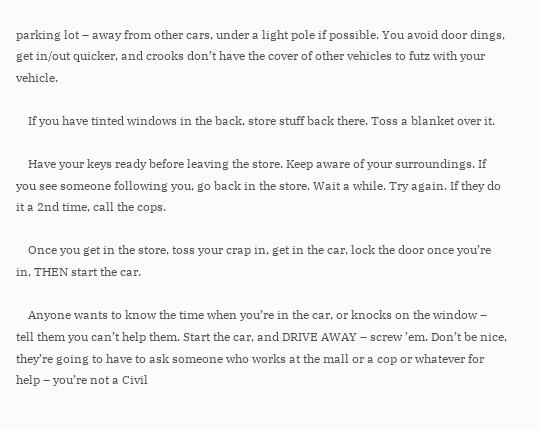parking lot – away from other cars, under a light pole if possible. You avoid door dings, get in/out quicker, and crooks don’t have the cover of other vehicles to futz with your vehicle.

    If you have tinted windows in the back, store stuff back there. Toss a blanket over it.

    Have your keys ready before leaving the store. Keep aware of your surroundings. If you see someone following you, go back in the store. Wait a while. Try again. If they do it a 2nd time, call the cops.

    Once you get in the store, toss your crap in, get in the car, lock the door once you’re in, THEN start the car.

    Anyone wants to know the time when you’re in the car, or knocks on the window – tell them you can’t help them. Start the car, and DRIVE AWAY – screw ’em. Don’t be nice, they’re going to have to ask someone who works at the mall or a cop or whatever for help – you’re not a Civil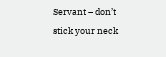Servant – don’t stick your neck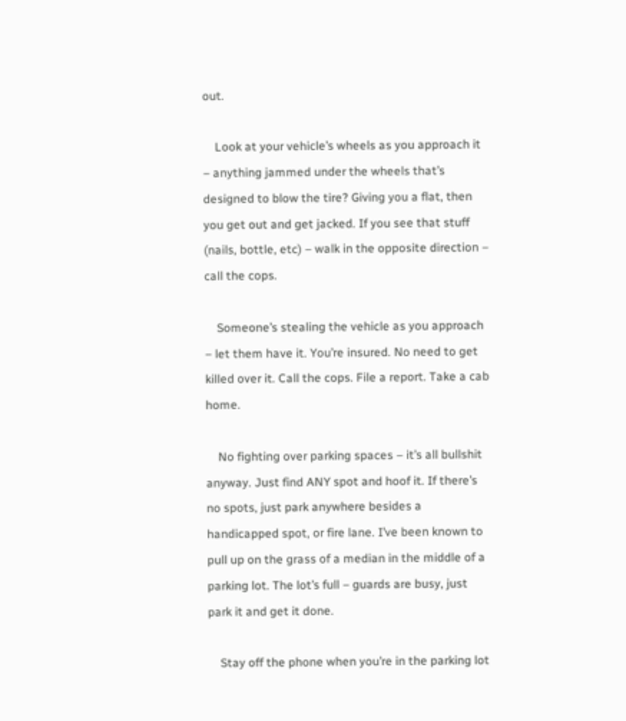out.

    Look at your vehicle’s wheels as you approach it – anything jammed under the wheels that’s designed to blow the tire? Giving you a flat, then you get out and get jacked. If you see that stuff (nails, bottle, etc) – walk in the opposite direction – call the cops.

    Someone’s stealing the vehicle as you approach – let them have it. You’re insured. No need to get killed over it. Call the cops. File a report. Take a cab home.

    No fighting over parking spaces – it’s all bullshit anyway. Just find ANY spot and hoof it. If there’s no spots, just park anywhere besides a handicapped spot, or fire lane. I’ve been known to pull up on the grass of a median in the middle of a parking lot. The lot’s full – guards are busy, just park it and get it done.

    Stay off the phone when you’re in the parking lot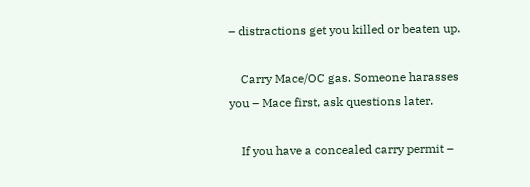– distractions get you killed or beaten up.

    Carry Mace/OC gas. Someone harasses you – Mace first, ask questions later.

    If you have a concealed carry permit –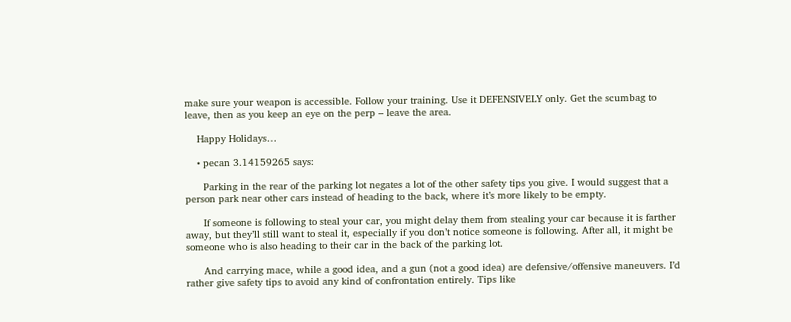make sure your weapon is accessible. Follow your training. Use it DEFENSIVELY only. Get the scumbag to leave, then as you keep an eye on the perp – leave the area.

    Happy Holidays…

    • pecan 3.14159265 says:

      Parking in the rear of the parking lot negates a lot of the other safety tips you give. I would suggest that a person park near other cars instead of heading to the back, where it’s more likely to be empty.

      If someone is following to steal your car, you might delay them from stealing your car because it is farther away, but they’ll still want to steal it, especially if you don’t notice someone is following. After all, it might be someone who is also heading to their car in the back of the parking lot.

      And carrying mace, while a good idea, and a gun (not a good idea) are defensive/offensive maneuvers. I’d rather give safety tips to avoid any kind of confrontation entirely. Tips like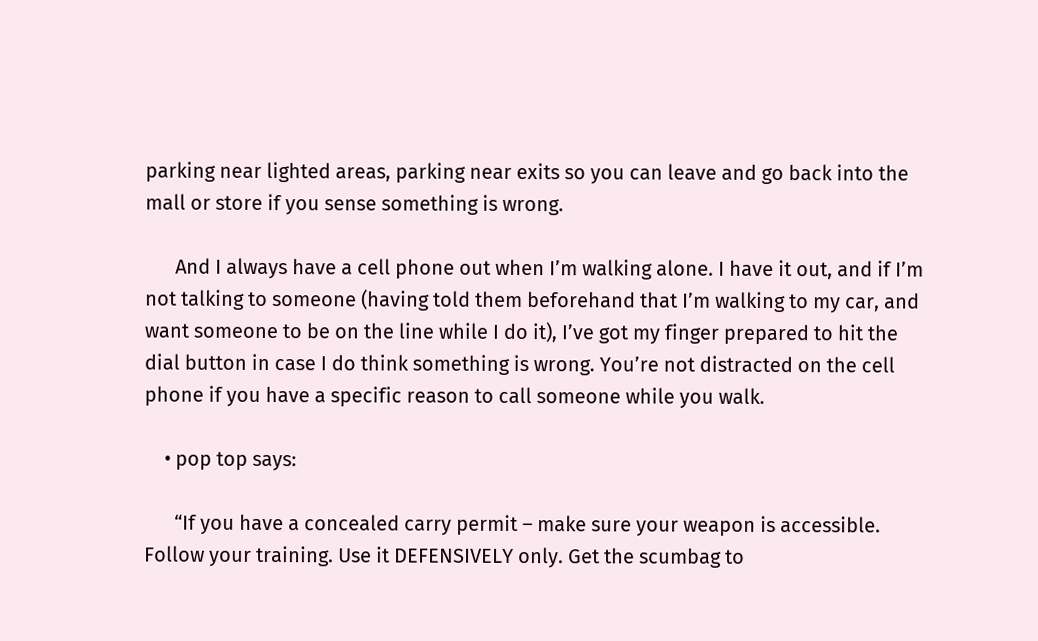parking near lighted areas, parking near exits so you can leave and go back into the mall or store if you sense something is wrong.

      And I always have a cell phone out when I’m walking alone. I have it out, and if I’m not talking to someone (having told them beforehand that I’m walking to my car, and want someone to be on the line while I do it), I’ve got my finger prepared to hit the dial button in case I do think something is wrong. You’re not distracted on the cell phone if you have a specific reason to call someone while you walk.

    • pop top says:

      “If you have a concealed carry permit – make sure your weapon is accessible. Follow your training. Use it DEFENSIVELY only. Get the scumbag to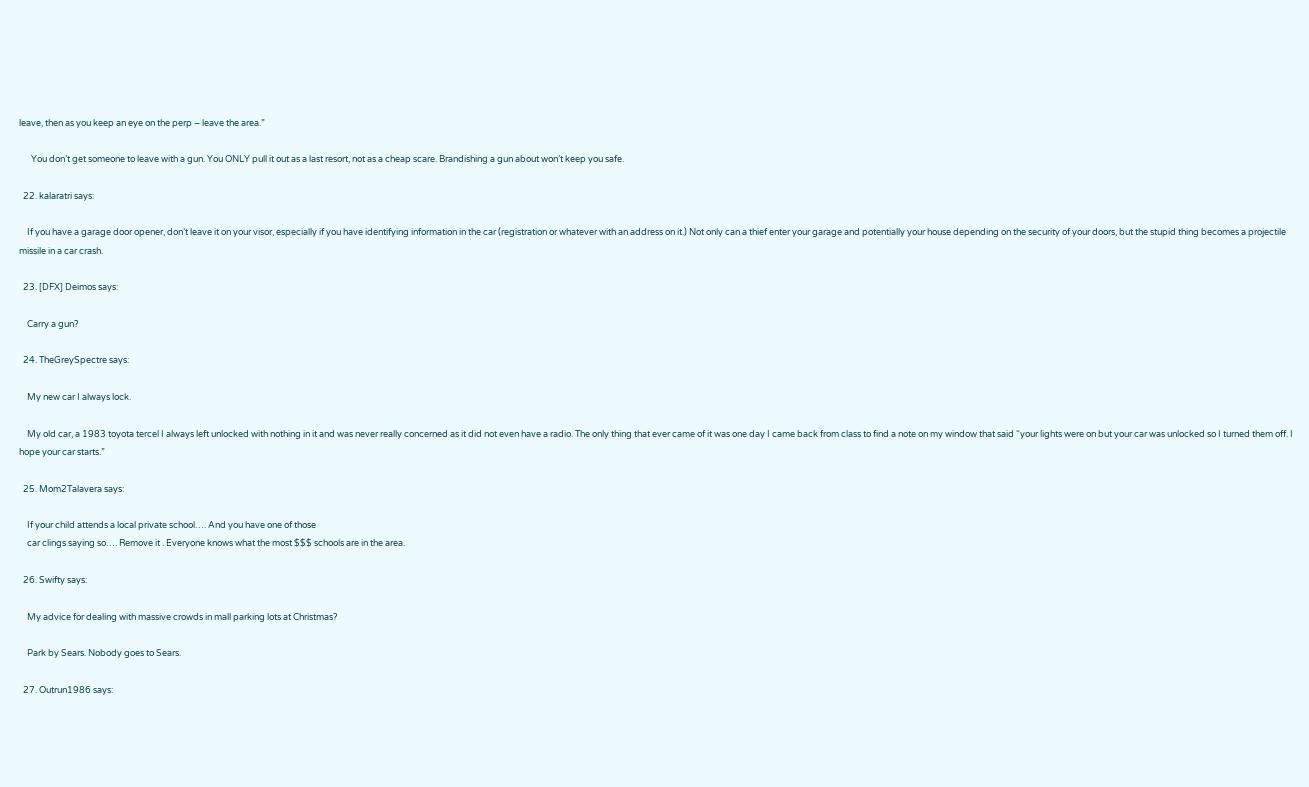leave, then as you keep an eye on the perp – leave the area.”

      You don’t get someone to leave with a gun. You ONLY pull it out as a last resort, not as a cheap scare. Brandishing a gun about won’t keep you safe.

  22. kalaratri says:

    If you have a garage door opener, don’t leave it on your visor, especially if you have identifying information in the car (registration or whatever with an address on it.) Not only can a thief enter your garage and potentially your house depending on the security of your doors, but the stupid thing becomes a projectile missile in a car crash.

  23. [DFX] Deimos says:

    Carry a gun?

  24. TheGreySpectre says:

    My new car I always lock.

    My old car, a 1983 toyota tercel I always left unlocked with nothing in it and was never really concerned as it did not even have a radio. The only thing that ever came of it was one day I came back from class to find a note on my window that said “your lights were on but your car was unlocked so I turned them off. I hope your car starts.”

  25. Mom2Talavera says:

    If your child attends a local private school…. And you have one of those
    car clings saying so…. Remove it . Everyone knows what the most $$$ schools are in the area.

  26. Swifty says:

    My advice for dealing with massive crowds in mall parking lots at Christmas?

    Park by Sears. Nobody goes to Sears.

  27. Outrun1986 says: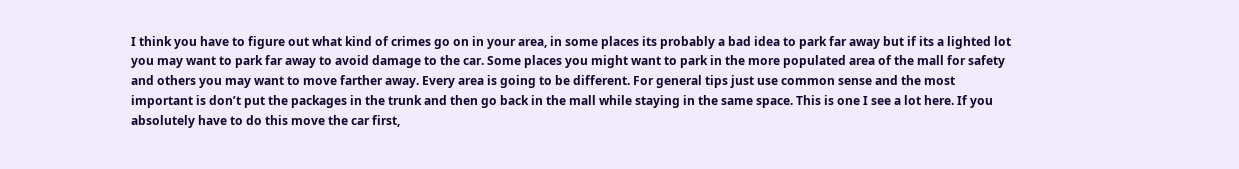I think you have to figure out what kind of crimes go on in your area, in some places its probably a bad idea to park far away but if its a lighted lot you may want to park far away to avoid damage to the car. Some places you might want to park in the more populated area of the mall for safety and others you may want to move farther away. Every area is going to be different. For general tips just use common sense and the most important is don’t put the packages in the trunk and then go back in the mall while staying in the same space. This is one I see a lot here. If you absolutely have to do this move the car first,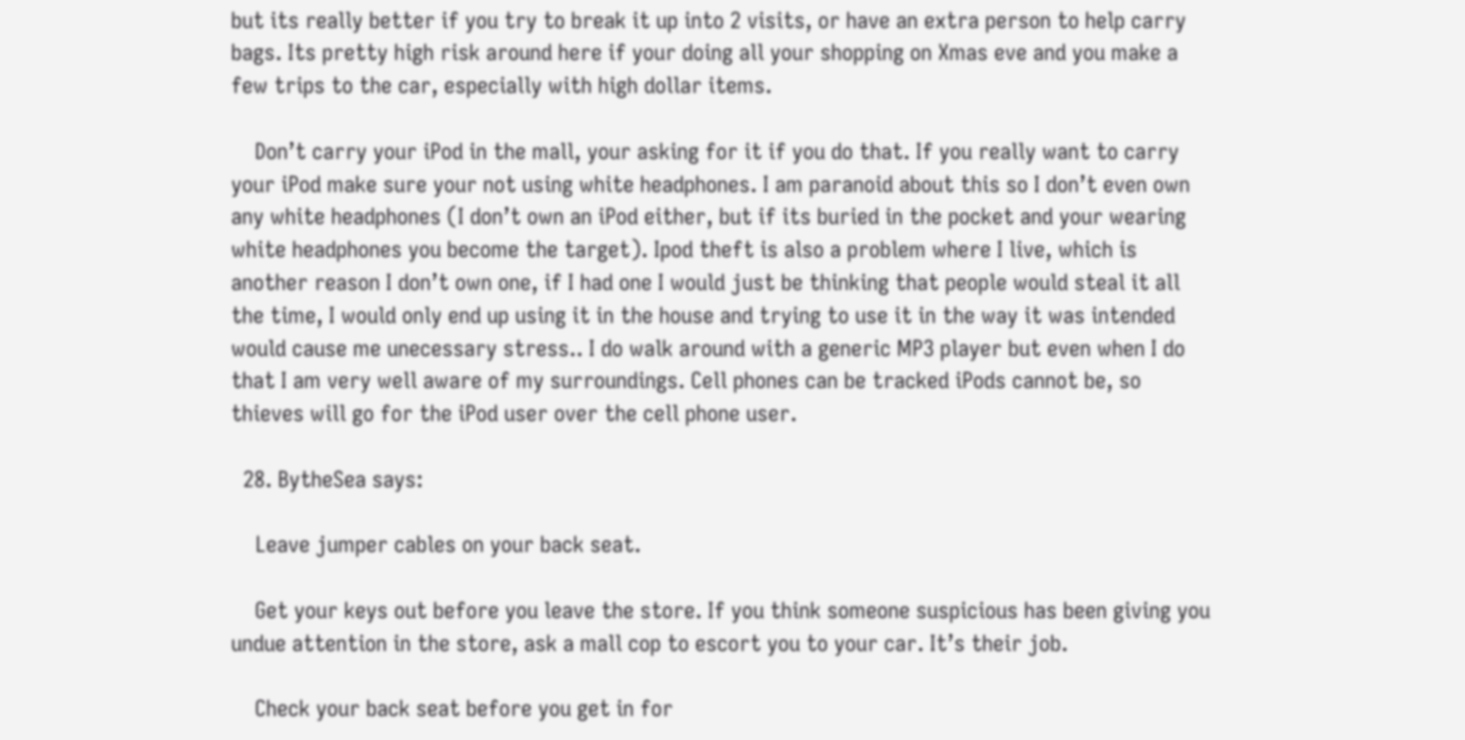but its really better if you try to break it up into 2 visits, or have an extra person to help carry bags. Its pretty high risk around here if your doing all your shopping on Xmas eve and you make a few trips to the car, especially with high dollar items.

    Don’t carry your iPod in the mall, your asking for it if you do that. If you really want to carry your iPod make sure your not using white headphones. I am paranoid about this so I don’t even own any white headphones (I don’t own an iPod either, but if its buried in the pocket and your wearing white headphones you become the target). Ipod theft is also a problem where I live, which is another reason I don’t own one, if I had one I would just be thinking that people would steal it all the time, I would only end up using it in the house and trying to use it in the way it was intended would cause me unecessary stress.. I do walk around with a generic MP3 player but even when I do that I am very well aware of my surroundings. Cell phones can be tracked iPods cannot be, so thieves will go for the iPod user over the cell phone user.

  28. BytheSea says:

    Leave jumper cables on your back seat.

    Get your keys out before you leave the store. If you think someone suspicious has been giving you undue attention in the store, ask a mall cop to escort you to your car. It’s their job.

    Check your back seat before you get in for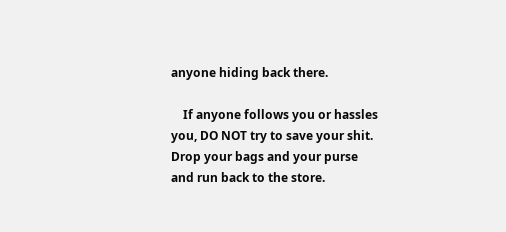anyone hiding back there.

    If anyone follows you or hassles you, DO NOT try to save your shit. Drop your bags and your purse and run back to the store.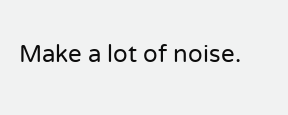Make a lot of noise.